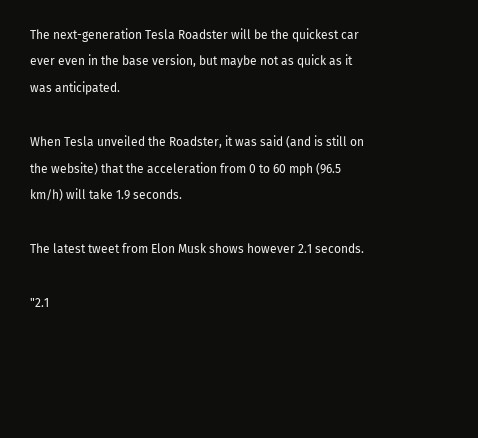The next-generation Tesla Roadster will be the quickest car ever even in the base version, but maybe not as quick as it was anticipated.

When Tesla unveiled the Roadster, it was said (and is still on the website) that the acceleration from 0 to 60 mph (96.5 km/h) will take 1.9 seconds.

The latest tweet from Elon Musk shows however 2.1 seconds.

"2.1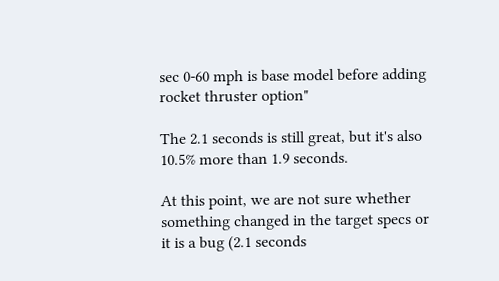sec 0-60 mph is base model before adding rocket thruster option"

The 2.1 seconds is still great, but it's also 10.5% more than 1.9 seconds.

At this point, we are not sure whether something changed in the target specs or it is a bug (2.1 seconds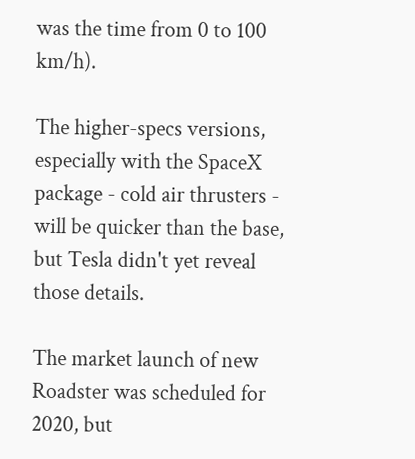was the time from 0 to 100 km/h).

The higher-specs versions, especially with the SpaceX package - cold air thrusters - will be quicker than the base, but Tesla didn't yet reveal those details.

The market launch of new Roadster was scheduled for 2020, but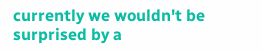currently we wouldn't be surprised by a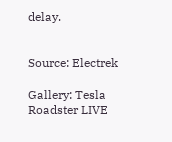delay.


Source: Electrek

Gallery: Tesla Roadster LIVE